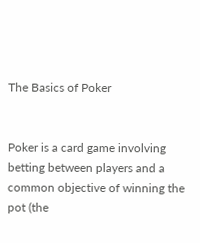The Basics of Poker


Poker is a card game involving betting between players and a common objective of winning the pot (the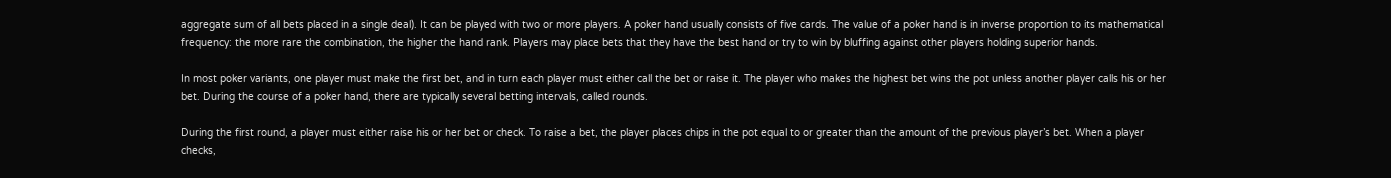aggregate sum of all bets placed in a single deal). It can be played with two or more players. A poker hand usually consists of five cards. The value of a poker hand is in inverse proportion to its mathematical frequency: the more rare the combination, the higher the hand rank. Players may place bets that they have the best hand or try to win by bluffing against other players holding superior hands.

In most poker variants, one player must make the first bet, and in turn each player must either call the bet or raise it. The player who makes the highest bet wins the pot unless another player calls his or her bet. During the course of a poker hand, there are typically several betting intervals, called rounds.

During the first round, a player must either raise his or her bet or check. To raise a bet, the player places chips in the pot equal to or greater than the amount of the previous player’s bet. When a player checks,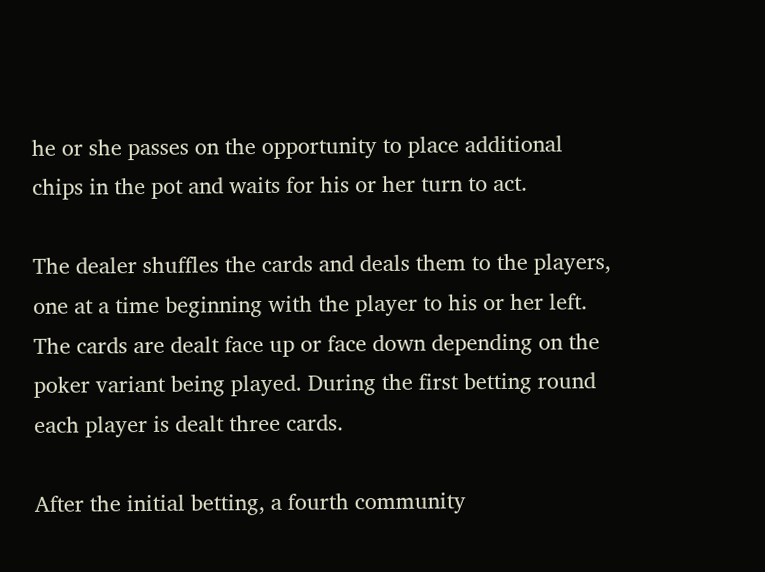he or she passes on the opportunity to place additional chips in the pot and waits for his or her turn to act.

The dealer shuffles the cards and deals them to the players, one at a time beginning with the player to his or her left. The cards are dealt face up or face down depending on the poker variant being played. During the first betting round each player is dealt three cards.

After the initial betting, a fourth community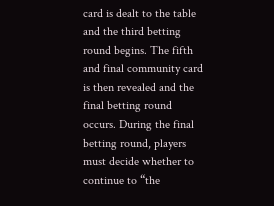card is dealt to the table and the third betting round begins. The fifth and final community card is then revealed and the final betting round occurs. During the final betting round, players must decide whether to continue to “the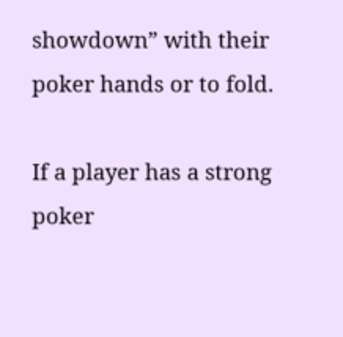showdown” with their poker hands or to fold.

If a player has a strong poker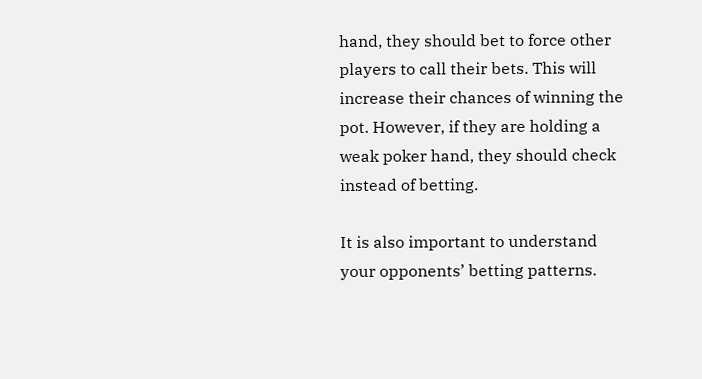hand, they should bet to force other players to call their bets. This will increase their chances of winning the pot. However, if they are holding a weak poker hand, they should check instead of betting.

It is also important to understand your opponents’ betting patterns.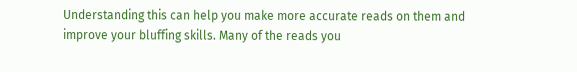Understanding this can help you make more accurate reads on them and improve your bluffing skills. Many of the reads you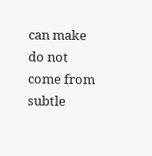can make do not come from subtle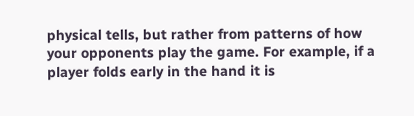physical tells, but rather from patterns of how your opponents play the game. For example, if a player folds early in the hand it is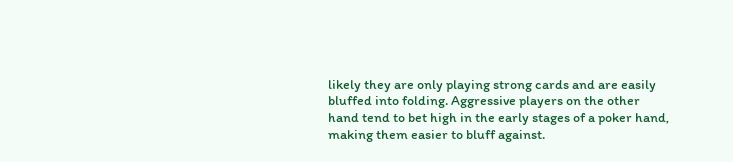likely they are only playing strong cards and are easily bluffed into folding. Aggressive players on the other hand tend to bet high in the early stages of a poker hand, making them easier to bluff against.